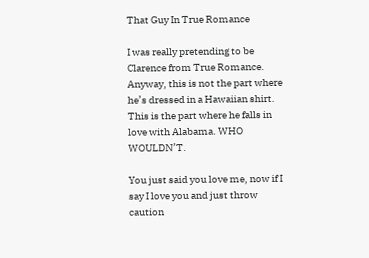That Guy In True Romance

I was really pretending to be Clarence from True Romance. Anyway, this is not the part where he’s dressed in a Hawaiian shirt. This is the part where he falls in love with Alabama. WHO WOULDN’T.

You just said you love me, now if I say I love you and just throw caution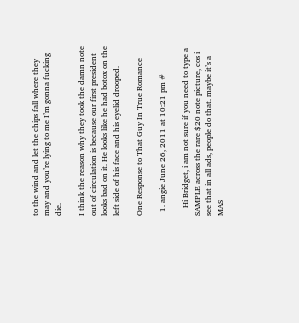to the wind and let the chips fall where they may and you’re lying to me I’m gonna fucking die.

I think the reason why they took the damn note out of circulation is because our first president looks bad on it. He looks like he had botox on the left side of his face and his eyelid drooped.

One Response to That Guy In True Romance

  1. angie June 26, 2011 at 10:21 pm #

    Hi Bridget, i am not sure if you need to type a SAMPLE across the rare $20 note picture, cos i see that in all ads, people do that. maybe it’s a MAS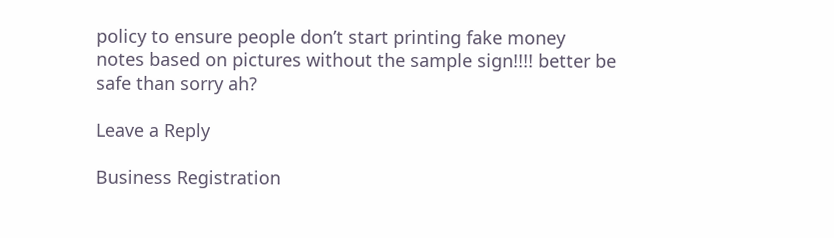policy to ensure people don’t start printing fake money notes based on pictures without the sample sign!!!! better be safe than sorry ah?

Leave a Reply

Business Registration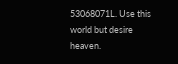53068071L. Use this world but desire heaven.